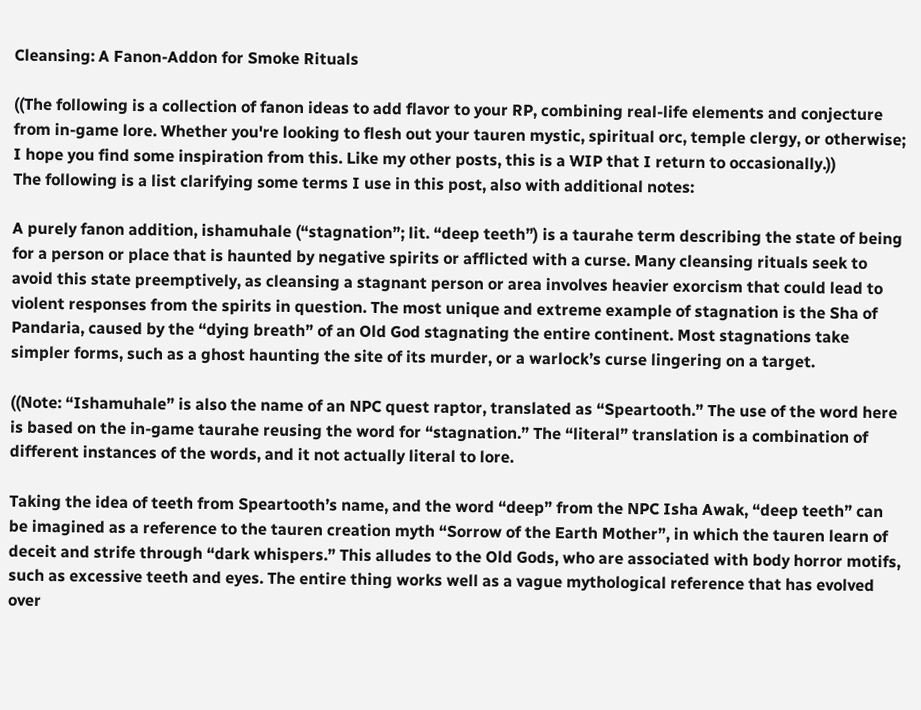Cleansing: A Fanon-Addon for Smoke Rituals

((The following is a collection of fanon ideas to add flavor to your RP, combining real-life elements and conjecture from in-game lore. Whether you're looking to flesh out your tauren mystic, spiritual orc, temple clergy, or otherwise; I hope you find some inspiration from this. Like my other posts, this is a WIP that I return to occasionally.))
The following is a list clarifying some terms I use in this post, also with additional notes:

A purely fanon addition, ishamuhale (“stagnation”; lit. “deep teeth”) is a taurahe term describing the state of being for a person or place that is haunted by negative spirits or afflicted with a curse. Many cleansing rituals seek to avoid this state preemptively, as cleansing a stagnant person or area involves heavier exorcism that could lead to violent responses from the spirits in question. The most unique and extreme example of stagnation is the Sha of Pandaria, caused by the “dying breath” of an Old God stagnating the entire continent. Most stagnations take simpler forms, such as a ghost haunting the site of its murder, or a warlock’s curse lingering on a target.

((Note: “Ishamuhale” is also the name of an NPC quest raptor, translated as “Speartooth.” The use of the word here is based on the in-game taurahe reusing the word for “stagnation.” The “literal” translation is a combination of different instances of the words, and it not actually literal to lore.

Taking the idea of teeth from Speartooth’s name, and the word “deep” from the NPC Isha Awak, “deep teeth” can be imagined as a reference to the tauren creation myth “Sorrow of the Earth Mother”, in which the tauren learn of deceit and strife through “dark whispers.” This alludes to the Old Gods, who are associated with body horror motifs, such as excessive teeth and eyes. The entire thing works well as a vague mythological reference that has evolved over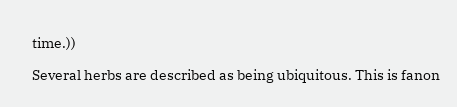time.))

Several herbs are described as being ubiquitous. This is fanon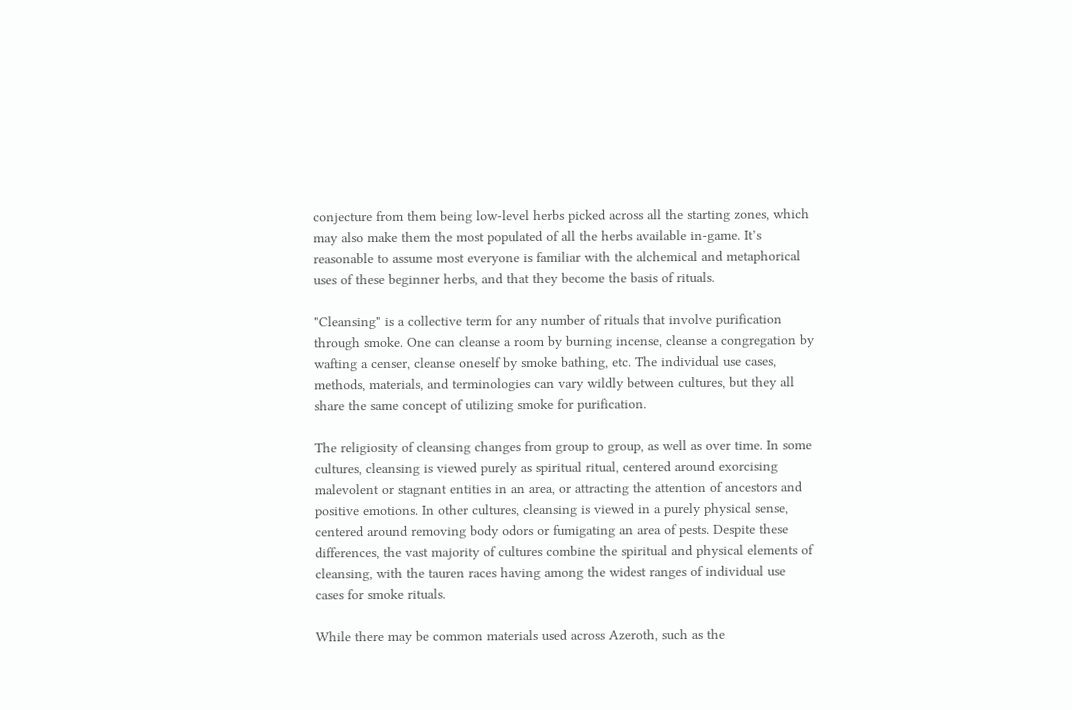conjecture from them being low-level herbs picked across all the starting zones, which may also make them the most populated of all the herbs available in-game. It’s reasonable to assume most everyone is familiar with the alchemical and metaphorical uses of these beginner herbs, and that they become the basis of rituals.

"Cleansing" is a collective term for any number of rituals that involve purification through smoke. One can cleanse a room by burning incense, cleanse a congregation by wafting a censer, cleanse oneself by smoke bathing, etc. The individual use cases, methods, materials, and terminologies can vary wildly between cultures, but they all share the same concept of utilizing smoke for purification.

The religiosity of cleansing changes from group to group, as well as over time. In some cultures, cleansing is viewed purely as spiritual ritual, centered around exorcising malevolent or stagnant entities in an area, or attracting the attention of ancestors and positive emotions. In other cultures, cleansing is viewed in a purely physical sense, centered around removing body odors or fumigating an area of pests. Despite these differences, the vast majority of cultures combine the spiritual and physical elements of cleansing, with the tauren races having among the widest ranges of individual use cases for smoke rituals.

While there may be common materials used across Azeroth, such as the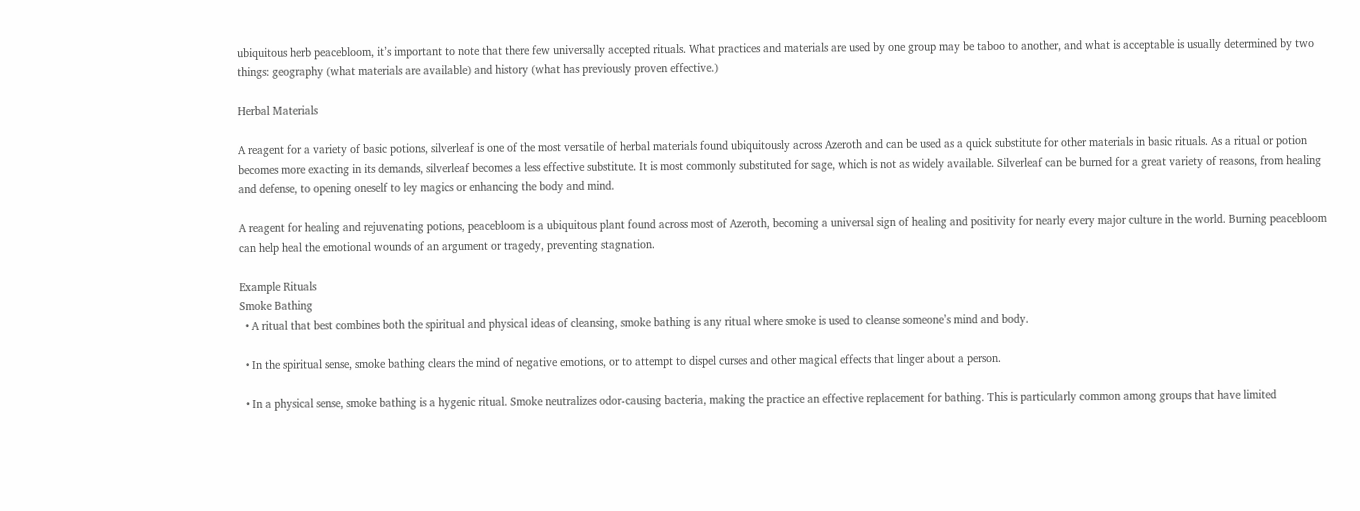ubiquitous herb peacebloom, it’s important to note that there few universally accepted rituals. What practices and materials are used by one group may be taboo to another, and what is acceptable is usually determined by two things: geography (what materials are available) and history (what has previously proven effective.)

Herbal Materials

A reagent for a variety of basic potions, silverleaf is one of the most versatile of herbal materials found ubiquitously across Azeroth and can be used as a quick substitute for other materials in basic rituals. As a ritual or potion becomes more exacting in its demands, silverleaf becomes a less effective substitute. It is most commonly substituted for sage, which is not as widely available. Silverleaf can be burned for a great variety of reasons, from healing and defense, to opening oneself to ley magics or enhancing the body and mind.

A reagent for healing and rejuvenating potions, peacebloom is a ubiquitous plant found across most of Azeroth, becoming a universal sign of healing and positivity for nearly every major culture in the world. Burning peacebloom can help heal the emotional wounds of an argument or tragedy, preventing stagnation.

Example Rituals
Smoke Bathing
  • A ritual that best combines both the spiritual and physical ideas of cleansing, smoke bathing is any ritual where smoke is used to cleanse someone’s mind and body.

  • In the spiritual sense, smoke bathing clears the mind of negative emotions, or to attempt to dispel curses and other magical effects that linger about a person.

  • In a physical sense, smoke bathing is a hygenic ritual. Smoke neutralizes odor-causing bacteria, making the practice an effective replacement for bathing. This is particularly common among groups that have limited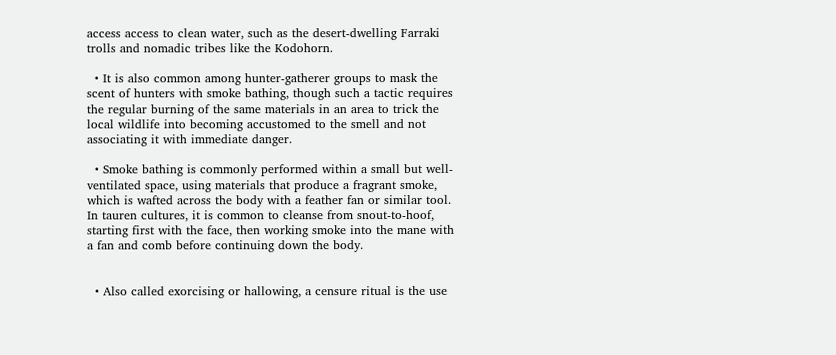access access to clean water, such as the desert-dwelling Farraki trolls and nomadic tribes like the Kodohorn.

  • It is also common among hunter-gatherer groups to mask the scent of hunters with smoke bathing, though such a tactic requires the regular burning of the same materials in an area to trick the local wildlife into becoming accustomed to the smell and not associating it with immediate danger.

  • Smoke bathing is commonly performed within a small but well-ventilated space, using materials that produce a fragrant smoke, which is wafted across the body with a feather fan or similar tool. In tauren cultures, it is common to cleanse from snout-to-hoof, starting first with the face, then working smoke into the mane with a fan and comb before continuing down the body.


  • Also called exorcising or hallowing, a censure ritual is the use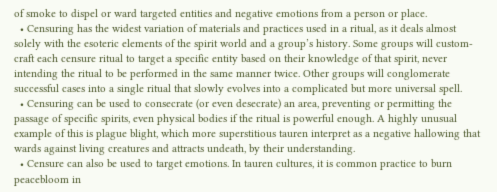of smoke to dispel or ward targeted entities and negative emotions from a person or place.
  • Censuring has the widest variation of materials and practices used in a ritual, as it deals almost solely with the esoteric elements of the spirit world and a group’s history. Some groups will custom-craft each censure ritual to target a specific entity based on their knowledge of that spirit, never intending the ritual to be performed in the same manner twice. Other groups will conglomerate successful cases into a single ritual that slowly evolves into a complicated but more universal spell.
  • Censuring can be used to consecrate (or even desecrate) an area, preventing or permitting the passage of specific spirits, even physical bodies if the ritual is powerful enough. A highly unusual example of this is plague blight, which more superstitious tauren interpret as a negative hallowing that wards against living creatures and attracts undeath, by their understanding.
  • Censure can also be used to target emotions. In tauren cultures, it is common practice to burn peacebloom in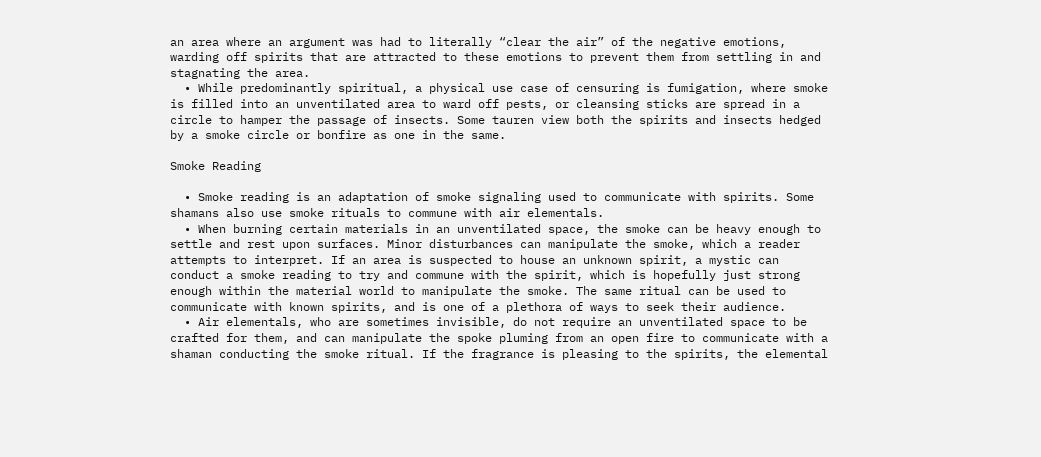an area where an argument was had to literally “clear the air” of the negative emotions, warding off spirits that are attracted to these emotions to prevent them from settling in and stagnating the area.
  • While predominantly spiritual, a physical use case of censuring is fumigation, where smoke is filled into an unventilated area to ward off pests, or cleansing sticks are spread in a circle to hamper the passage of insects. Some tauren view both the spirits and insects hedged by a smoke circle or bonfire as one in the same.

Smoke Reading

  • Smoke reading is an adaptation of smoke signaling used to communicate with spirits. Some shamans also use smoke rituals to commune with air elementals.
  • When burning certain materials in an unventilated space, the smoke can be heavy enough to settle and rest upon surfaces. Minor disturbances can manipulate the smoke, which a reader attempts to interpret. If an area is suspected to house an unknown spirit, a mystic can conduct a smoke reading to try and commune with the spirit, which is hopefully just strong enough within the material world to manipulate the smoke. The same ritual can be used to communicate with known spirits, and is one of a plethora of ways to seek their audience.
  • Air elementals, who are sometimes invisible, do not require an unventilated space to be crafted for them, and can manipulate the spoke pluming from an open fire to communicate with a shaman conducting the smoke ritual. If the fragrance is pleasing to the spirits, the elemental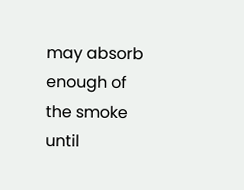may absorb enough of the smoke until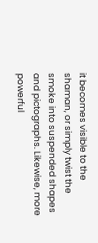it becomes visible to the shaman, or simply twist the smoke into suspended shapes and pictographs. Likewise, more powerful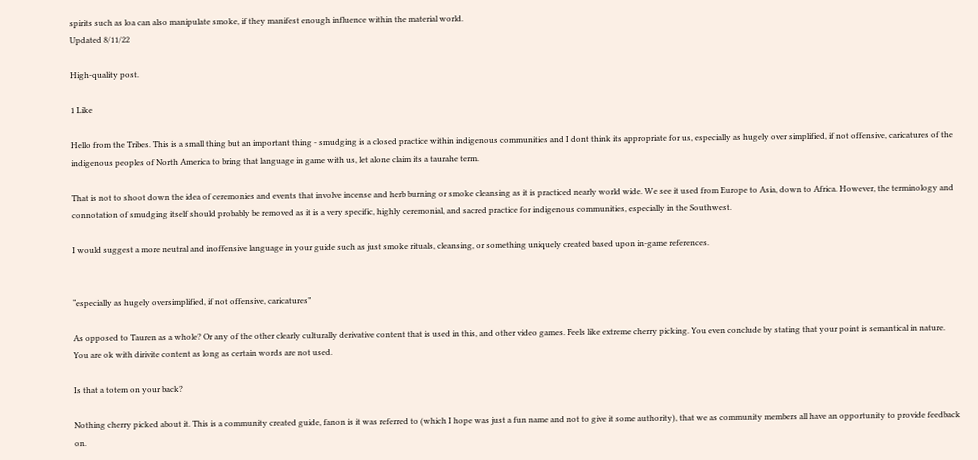spirits such as loa can also manipulate smoke, if they manifest enough influence within the material world.
Updated 8/11/22

High-quality post.

1 Like

Hello from the Tribes. This is a small thing but an important thing - smudging is a closed practice within indigenous communities and I dont think its appropriate for us, especially as hugely over simplified, if not offensive, caricatures of the indigenous peoples of North America to bring that language in game with us, let alone claim its a taurahe term.

That is not to shoot down the idea of ceremonies and events that involve incense and herb burning or smoke cleansing as it is practiced nearly world wide. We see it used from Europe to Asia, down to Africa. However, the terminology and connotation of smudging itself should probably be removed as it is a very specific, highly ceremonial, and sacred practice for indigenous communities, especially in the Southwest.

I would suggest a more neutral and inoffensive language in your guide such as just smoke rituals, cleansing, or something uniquely created based upon in-game references.


“especially as hugely oversimplified, if not offensive, caricatures”

As opposed to Tauren as a whole? Or any of the other clearly culturally derivative content that is used in this, and other video games. Feels like extreme cherry picking. You even conclude by stating that your point is semantical in nature. You are ok with dirivite content as long as certain words are not used.

Is that a totem on your back?

Nothing cherry picked about it. This is a community created guide, fanon is it was referred to (which I hope was just a fun name and not to give it some authority), that we as community members all have an opportunity to provide feedback on.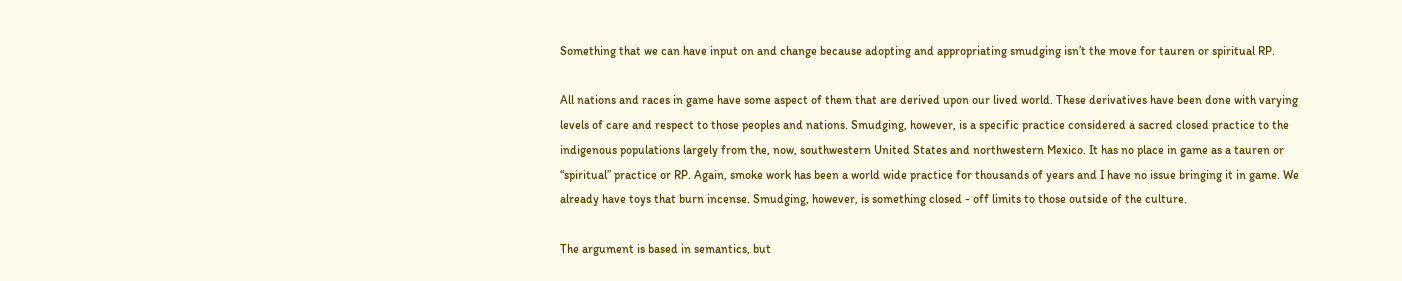Something that we can have input on and change because adopting and appropriating smudging isn’t the move for tauren or spiritual RP.

All nations and races in game have some aspect of them that are derived upon our lived world. These derivatives have been done with varying levels of care and respect to those peoples and nations. Smudging, however, is a specific practice considered a sacred closed practice to the indigenous populations largely from the, now, southwestern United States and northwestern Mexico. It has no place in game as a tauren or “spiritual” practice or RP. Again, smoke work has been a world wide practice for thousands of years and I have no issue bringing it in game. We already have toys that burn incense. Smudging, however, is something closed - off limits to those outside of the culture.

The argument is based in semantics, but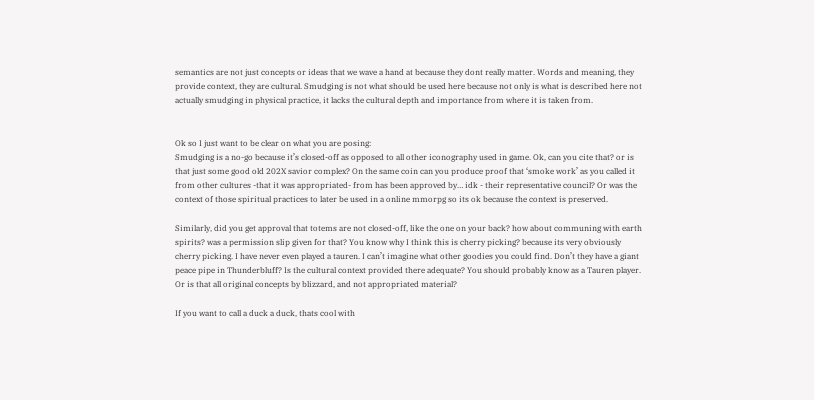semantics are not just concepts or ideas that we wave a hand at because they dont really matter. Words and meaning, they provide context, they are cultural. Smudging is not what should be used here because not only is what is described here not actually smudging in physical practice, it lacks the cultural depth and importance from where it is taken from.


Ok so I just want to be clear on what you are posing:
Smudging is a no-go because it’s closed-off as opposed to all other iconography used in game. Ok, can you cite that? or is that just some good old 202X savior complex? On the same coin can you produce proof that ‘smoke work’ as you called it from other cultures -that it was appropriated- from has been approved by… idk - their representative council? Or was the context of those spiritual practices to later be used in a online mmorpg so its ok because the context is preserved.

Similarly, did you get approval that totems are not closed-off, like the one on your back? how about communing with earth spirits? was a permission slip given for that? You know why I think this is cherry picking? because its very obviously cherry picking. I have never even played a tauren. I can’t imagine what other goodies you could find. Don’t they have a giant peace pipe in Thunderbluff? Is the cultural context provided there adequate? You should probably know as a Tauren player. Or is that all original concepts by blizzard, and not appropriated material?

If you want to call a duck a duck, thats cool with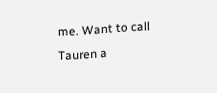me. Want to call Tauren a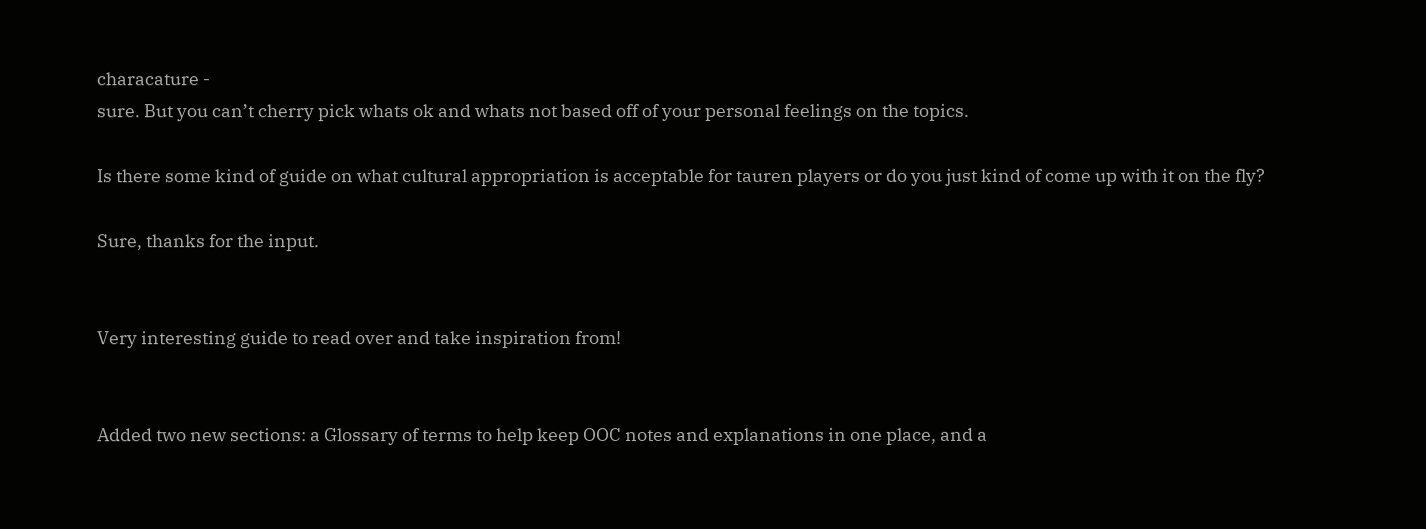characature -
sure. But you can’t cherry pick whats ok and whats not based off of your personal feelings on the topics.

Is there some kind of guide on what cultural appropriation is acceptable for tauren players or do you just kind of come up with it on the fly?

Sure, thanks for the input.


Very interesting guide to read over and take inspiration from!


Added two new sections: a Glossary of terms to help keep OOC notes and explanations in one place, and a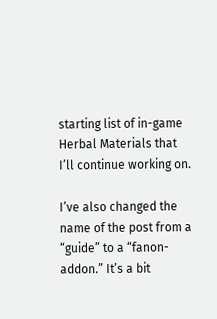starting list of in-game Herbal Materials that I’ll continue working on.

I’ve also changed the name of the post from a “guide” to a “fanon-addon.” It’s a bit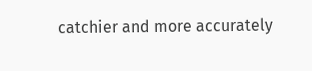catchier and more accurately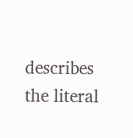describes the literal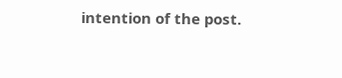intention of the post.